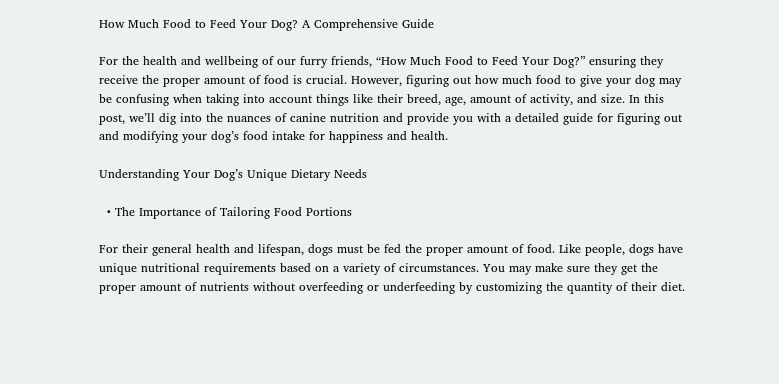How Much Food to Feed Your Dog? A Comprehensive Guide

For the health and wellbeing of our furry friends, “How Much Food to Feed Your Dog?” ensuring they receive the proper amount of food is crucial. However, figuring out how much food to give your dog may be confusing when taking into account things like their breed, age, amount of activity, and size. In this post, we’ll dig into the nuances of canine nutrition and provide you with a detailed guide for figuring out and modifying your dog’s food intake for happiness and health.

Understanding Your Dog’s Unique Dietary Needs

  • The Importance of Tailoring Food Portions

For their general health and lifespan, dogs must be fed the proper amount of food. Like people, dogs have unique nutritional requirements based on a variety of circumstances. You may make sure they get the proper amount of nutrients without overfeeding or underfeeding by customizing the quantity of their diet.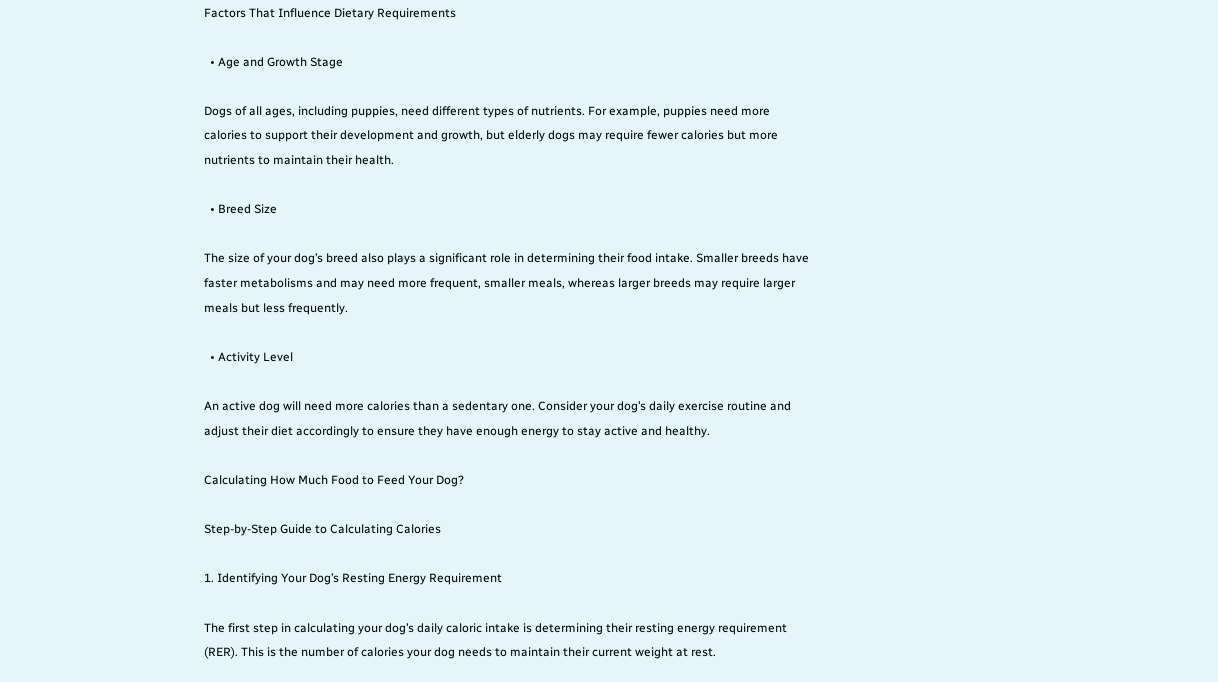Factors That Influence Dietary Requirements

  • Age and Growth Stage

Dogs of all ages, including puppies, need different types of nutrients. For example, puppies need more calories to support their development and growth, but elderly dogs may require fewer calories but more nutrients to maintain their health.

  • Breed Size

The size of your dog’s breed also plays a significant role in determining their food intake. Smaller breeds have faster metabolisms and may need more frequent, smaller meals, whereas larger breeds may require larger meals but less frequently.

  • Activity Level

An active dog will need more calories than a sedentary one. Consider your dog’s daily exercise routine and adjust their diet accordingly to ensure they have enough energy to stay active and healthy.

Calculating How Much Food to Feed Your Dog?

Step-by-Step Guide to Calculating Calories

1. Identifying Your Dog’s Resting Energy Requirement

The first step in calculating your dog’s daily caloric intake is determining their resting energy requirement (RER). This is the number of calories your dog needs to maintain their current weight at rest.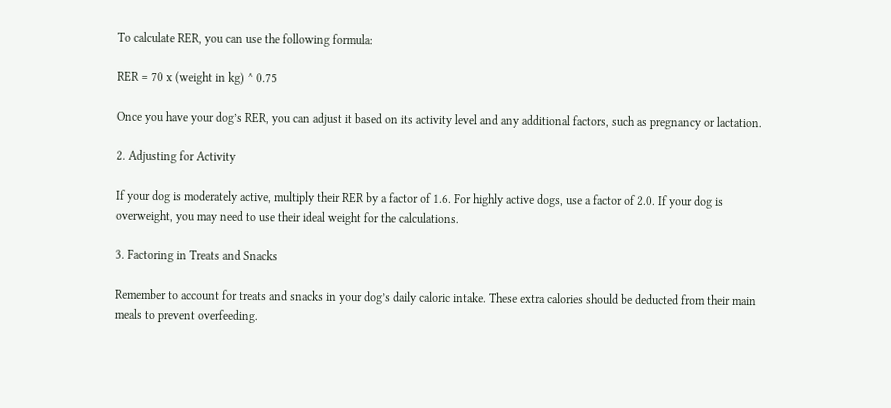To calculate RER, you can use the following formula:

RER = 70 x (weight in kg) ^ 0.75

Once you have your dog’s RER, you can adjust it based on its activity level and any additional factors, such as pregnancy or lactation.

2. Adjusting for Activity

If your dog is moderately active, multiply their RER by a factor of 1.6. For highly active dogs, use a factor of 2.0. If your dog is overweight, you may need to use their ideal weight for the calculations.

3. Factoring in Treats and Snacks

Remember to account for treats and snacks in your dog’s daily caloric intake. These extra calories should be deducted from their main meals to prevent overfeeding.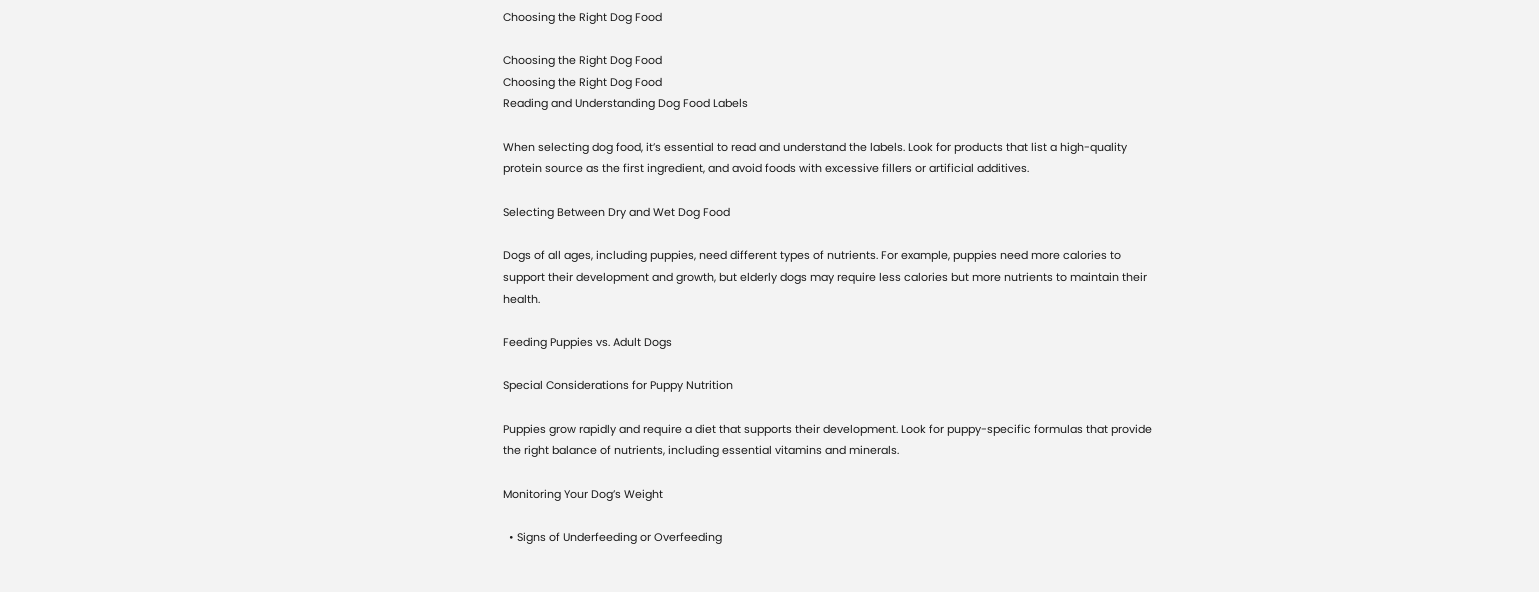Choosing the Right Dog Food

Choosing the Right Dog Food
Choosing the Right Dog Food
Reading and Understanding Dog Food Labels

When selecting dog food, it’s essential to read and understand the labels. Look for products that list a high-quality protein source as the first ingredient, and avoid foods with excessive fillers or artificial additives.

Selecting Between Dry and Wet Dog Food

Dogs of all ages, including puppies, need different types of nutrients. For example, puppies need more calories to support their development and growth, but elderly dogs may require less calories but more nutrients to maintain their health.

Feeding Puppies vs. Adult Dogs

Special Considerations for Puppy Nutrition

Puppies grow rapidly and require a diet that supports their development. Look for puppy-specific formulas that provide the right balance of nutrients, including essential vitamins and minerals.

Monitoring Your Dog’s Weight

  • Signs of Underfeeding or Overfeeding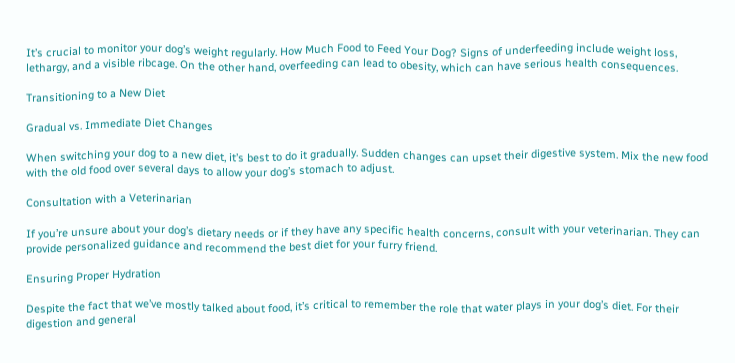It’s crucial to monitor your dog’s weight regularly. How Much Food to Feed Your Dog? Signs of underfeeding include weight loss, lethargy, and a visible ribcage. On the other hand, overfeeding can lead to obesity, which can have serious health consequences.

Transitioning to a New Diet

Gradual vs. Immediate Diet Changes

When switching your dog to a new diet, it’s best to do it gradually. Sudden changes can upset their digestive system. Mix the new food with the old food over several days to allow your dog’s stomach to adjust.

Consultation with a Veterinarian

If you’re unsure about your dog’s dietary needs or if they have any specific health concerns, consult with your veterinarian. They can provide personalized guidance and recommend the best diet for your furry friend.

Ensuring Proper Hydration

Despite the fact that we’ve mostly talked about food, it’s critical to remember the role that water plays in your dog’s diet. For their digestion and general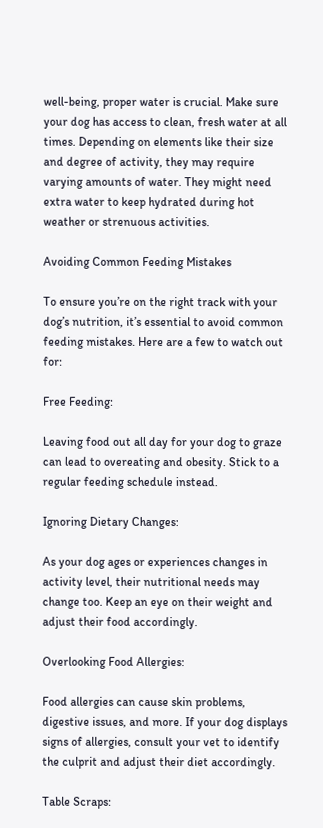well-being, proper water is crucial. Make sure your dog has access to clean, fresh water at all times. Depending on elements like their size and degree of activity, they may require varying amounts of water. They might need extra water to keep hydrated during hot weather or strenuous activities.

Avoiding Common Feeding Mistakes

To ensure you’re on the right track with your dog’s nutrition, it’s essential to avoid common feeding mistakes. Here are a few to watch out for:

Free Feeding:

Leaving food out all day for your dog to graze can lead to overeating and obesity. Stick to a regular feeding schedule instead.

Ignoring Dietary Changes:

As your dog ages or experiences changes in activity level, their nutritional needs may change too. Keep an eye on their weight and adjust their food accordingly.

Overlooking Food Allergies:

Food allergies can cause skin problems, digestive issues, and more. If your dog displays signs of allergies, consult your vet to identify the culprit and adjust their diet accordingly.

Table Scraps: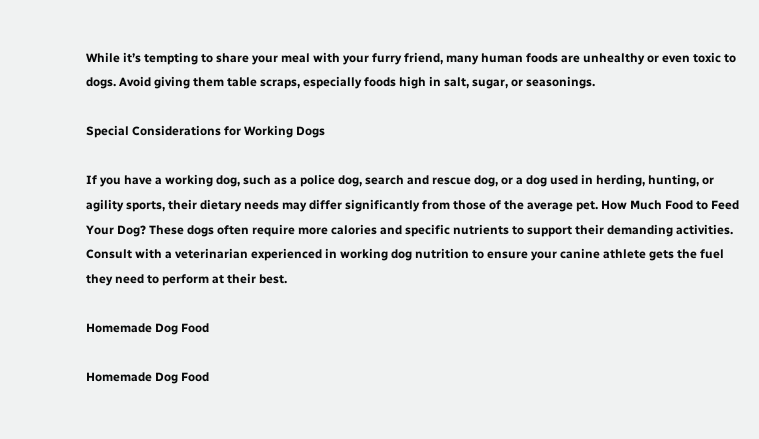While it’s tempting to share your meal with your furry friend, many human foods are unhealthy or even toxic to dogs. Avoid giving them table scraps, especially foods high in salt, sugar, or seasonings.

Special Considerations for Working Dogs

If you have a working dog, such as a police dog, search and rescue dog, or a dog used in herding, hunting, or agility sports, their dietary needs may differ significantly from those of the average pet. How Much Food to Feed Your Dog? These dogs often require more calories and specific nutrients to support their demanding activities. Consult with a veterinarian experienced in working dog nutrition to ensure your canine athlete gets the fuel they need to perform at their best.

Homemade Dog Food

Homemade Dog Food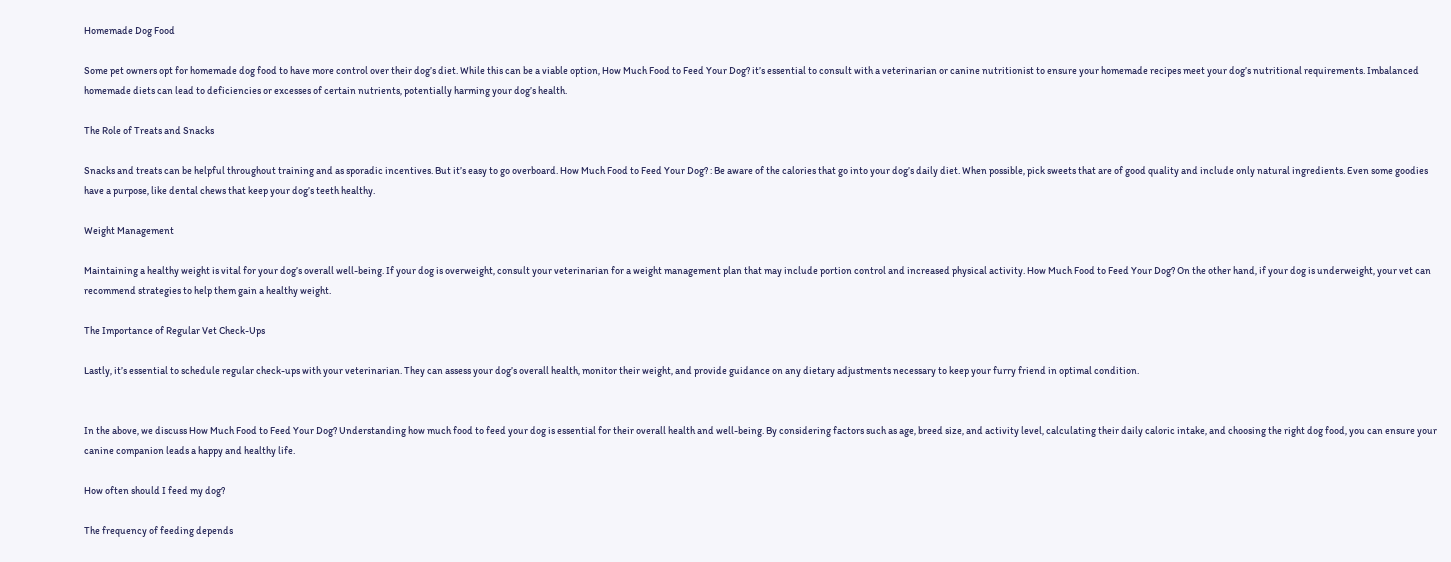Homemade Dog Food

Some pet owners opt for homemade dog food to have more control over their dog’s diet. While this can be a viable option, How Much Food to Feed Your Dog? it’s essential to consult with a veterinarian or canine nutritionist to ensure your homemade recipes meet your dog’s nutritional requirements. Imbalanced homemade diets can lead to deficiencies or excesses of certain nutrients, potentially harming your dog’s health.

The Role of Treats and Snacks

Snacks and treats can be helpful throughout training and as sporadic incentives. But it’s easy to go overboard. How Much Food to Feed Your Dog? : Be aware of the calories that go into your dog’s daily diet. When possible, pick sweets that are of good quality and include only natural ingredients. Even some goodies have a purpose, like dental chews that keep your dog’s teeth healthy.

Weight Management

Maintaining a healthy weight is vital for your dog’s overall well-being. If your dog is overweight, consult your veterinarian for a weight management plan that may include portion control and increased physical activity. How Much Food to Feed Your Dog? On the other hand, if your dog is underweight, your vet can recommend strategies to help them gain a healthy weight.

The Importance of Regular Vet Check-Ups

Lastly, it’s essential to schedule regular check-ups with your veterinarian. They can assess your dog’s overall health, monitor their weight, and provide guidance on any dietary adjustments necessary to keep your furry friend in optimal condition.


In the above, we discuss How Much Food to Feed Your Dog? Understanding how much food to feed your dog is essential for their overall health and well-being. By considering factors such as age, breed size, and activity level, calculating their daily caloric intake, and choosing the right dog food, you can ensure your canine companion leads a happy and healthy life.

How often should I feed my dog?

The frequency of feeding depends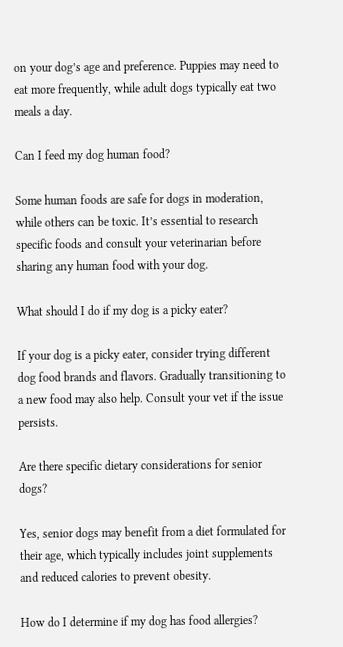on your dog’s age and preference. Puppies may need to eat more frequently, while adult dogs typically eat two meals a day.

Can I feed my dog human food?

Some human foods are safe for dogs in moderation, while others can be toxic. It’s essential to research specific foods and consult your veterinarian before sharing any human food with your dog.

What should I do if my dog is a picky eater?

If your dog is a picky eater, consider trying different dog food brands and flavors. Gradually transitioning to a new food may also help. Consult your vet if the issue persists.

Are there specific dietary considerations for senior dogs?

Yes, senior dogs may benefit from a diet formulated for their age, which typically includes joint supplements and reduced calories to prevent obesity.

How do I determine if my dog has food allergies?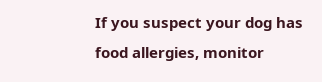If you suspect your dog has food allergies, monitor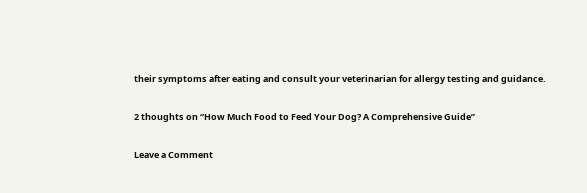their symptoms after eating and consult your veterinarian for allergy testing and guidance.

2 thoughts on “How Much Food to Feed Your Dog? A Comprehensive Guide”

Leave a Comment